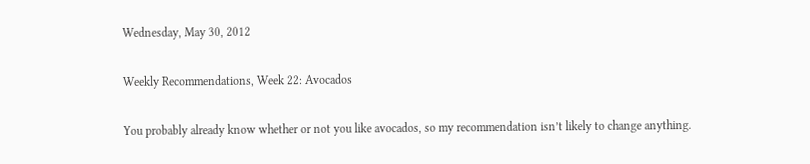Wednesday, May 30, 2012

Weekly Recommendations, Week 22: Avocados

You probably already know whether or not you like avocados, so my recommendation isn’t likely to change anything.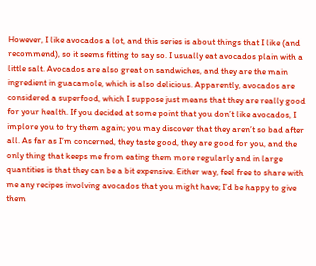However, I like avocados a lot, and this series is about things that I like (and recommend), so it seems fitting to say so. I usually eat avocados plain with a little salt. Avocados are also great on sandwiches, and they are the main ingredient in guacamole, which is also delicious. Apparently, avocados are considered a superfood, which I suppose just means that they are really good for your health. If you decided at some point that you don’t like avocados, I implore you to try them again; you may discover that they aren’t so bad after all. As far as I’m concerned, they taste good, they are good for you, and the only thing that keeps me from eating them more regularly and in large quantities is that they can be a bit expensive. Either way, feel free to share with me any recipes involving avocados that you might have; I’d be happy to give them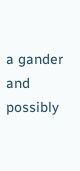a gander and possibly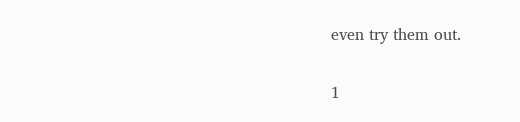even try them out.

1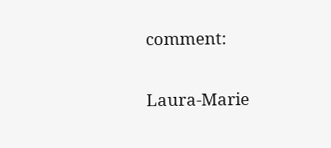comment:

Laura-Marie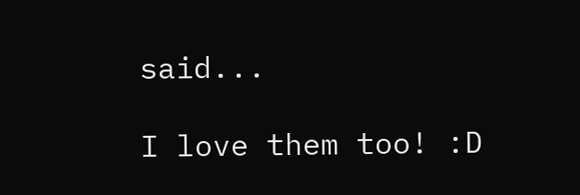said...

I love them too! :D